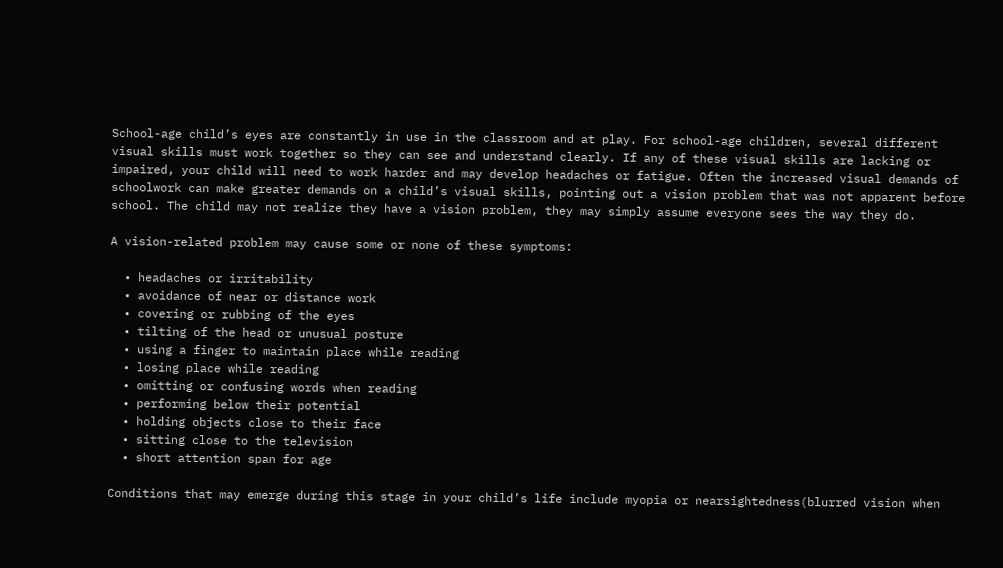School-age child’s eyes are constantly in use in the classroom and at play. For school-age children, several different visual skills must work together so they can see and understand clearly. If any of these visual skills are lacking or impaired, your child will need to work harder and may develop headaches or fatigue. Often the increased visual demands of schoolwork can make greater demands on a child’s visual skills, pointing out a vision problem that was not apparent before school. The child may not realize they have a vision problem, they may simply assume everyone sees the way they do.

A vision-related problem may cause some or none of these symptoms:

  • headaches or irritability
  • avoidance of near or distance work
  • covering or rubbing of the eyes
  • tilting of the head or unusual posture
  • using a finger to maintain place while reading
  • losing place while reading
  • omitting or confusing words when reading
  • performing below their potential
  • holding objects close to their face
  • sitting close to the television
  • short attention span for age

Conditions that may emerge during this stage in your child’s life include myopia or nearsightedness(blurred vision when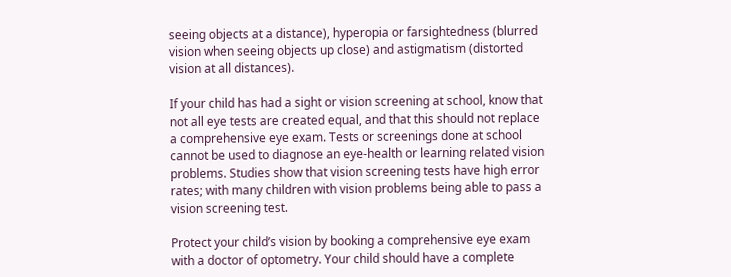seeing objects at a distance), hyperopia or farsightedness (blurred vision when seeing objects up close) and astigmatism (distorted vision at all distances).

If your child has had a sight or vision screening at school, know that not all eye tests are created equal, and that this should not replace a comprehensive eye exam. Tests or screenings done at school cannot be used to diagnose an eye-health or learning related vision problems. Studies show that vision screening tests have high error rates; with many children with vision problems being able to pass a vision screening test.

Protect your child’s vision by booking a comprehensive eye exam with a doctor of optometry. Your child should have a complete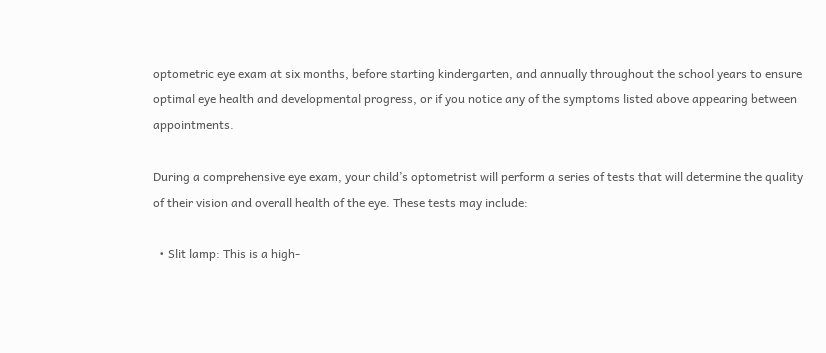optometric eye exam at six months, before starting kindergarten, and annually throughout the school years to ensure optimal eye health and developmental progress, or if you notice any of the symptoms listed above appearing between appointments.

During a comprehensive eye exam, your child’s optometrist will perform a series of tests that will determine the quality of their vision and overall health of the eye. These tests may include:

  • Slit lamp: This is a high-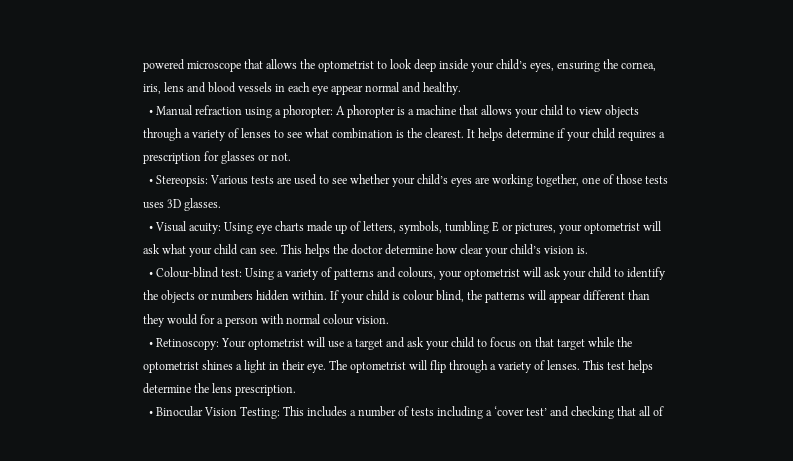powered microscope that allows the optometrist to look deep inside your child’s eyes, ensuring the cornea, iris, lens and blood vessels in each eye appear normal and healthy.
  • Manual refraction using a phoropter: A phoropter is a machine that allows your child to view objects through a variety of lenses to see what combination is the clearest. It helps determine if your child requires a prescription for glasses or not.
  • Stereopsis: Various tests are used to see whether your child’s eyes are working together, one of those tests uses 3D glasses.
  • Visual acuity: Using eye charts made up of letters, symbols, tumbling E or pictures, your optometrist will ask what your child can see. This helps the doctor determine how clear your child’s vision is.
  • Colour-blind test: Using a variety of patterns and colours, your optometrist will ask your child to identify the objects or numbers hidden within. If your child is colour blind, the patterns will appear different than they would for a person with normal colour vision.
  • Retinoscopy: Your optometrist will use a target and ask your child to focus on that target while the optometrist shines a light in their eye. The optometrist will flip through a variety of lenses. This test helps determine the lens prescription.
  • Binocular Vision Testing: This includes a number of tests including a ‘cover test’ and checking that all of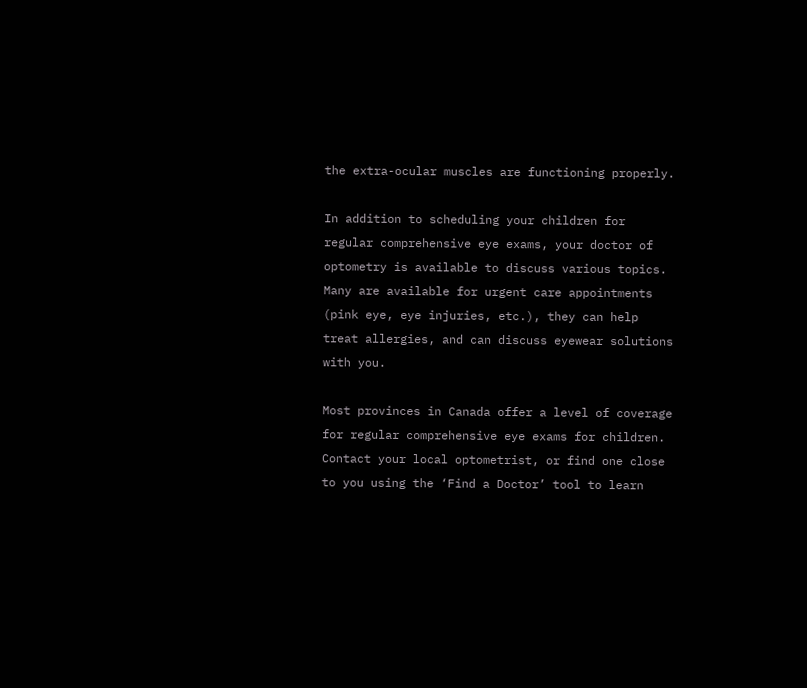the extra-ocular muscles are functioning properly.

In addition to scheduling your children for regular comprehensive eye exams, your doctor of optometry is available to discuss various topics. Many are available for urgent care appointments (pink eye, eye injuries, etc.), they can help treat allergies, and can discuss eyewear solutions with you.

Most provinces in Canada offer a level of coverage for regular comprehensive eye exams for children. Contact your local optometrist, or find one close to you using the ‘Find a Doctor’ tool to learn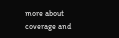more about coverage and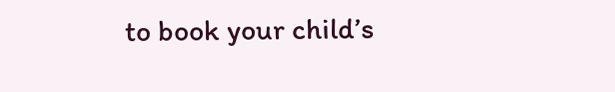to book your child’s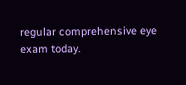regular comprehensive eye exam today.